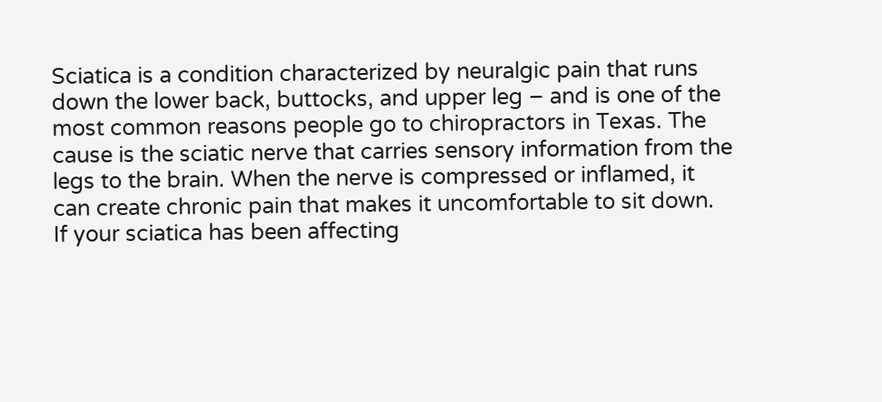Sciatica is a condition characterized by neuralgic pain that runs down the lower back, buttocks, and upper leg – and is one of the most common reasons people go to chiropractors in Texas. The cause is the sciatic nerve that carries sensory information from the legs to the brain. When the nerve is compressed or inflamed, it can create chronic pain that makes it uncomfortable to sit down. If your sciatica has been affecting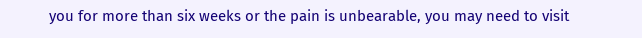you for more than six weeks or the pain is unbearable, you may need to visit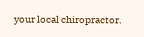your local chiropractor.